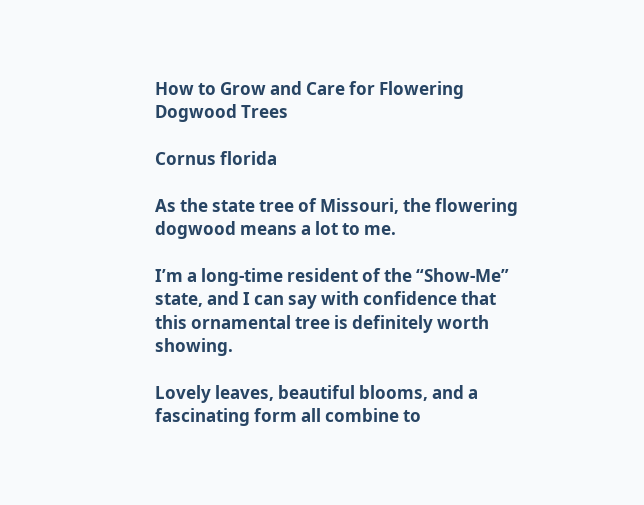How to Grow and Care for Flowering Dogwood Trees

Cornus florida

As the state tree of Missouri, the flowering dogwood means a lot to me.

I’m a long-time resident of the “Show-Me” state, and I can say with confidence that this ornamental tree is definitely worth showing.

Lovely leaves, beautiful blooms, and a fascinating form all combine to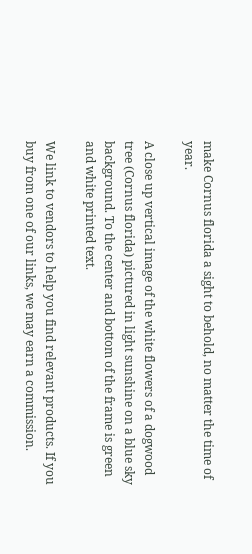make Cornus florida a sight to behold, no matter the time of year.

A close up vertical image of the white flowers of a dogwood tree (Cornus florida) pictured in light sunshine on a blue sky background. To the center and bottom of the frame is green and white printed text.

We link to vendors to help you find relevant products. If you buy from one of our links, we may earn a commission.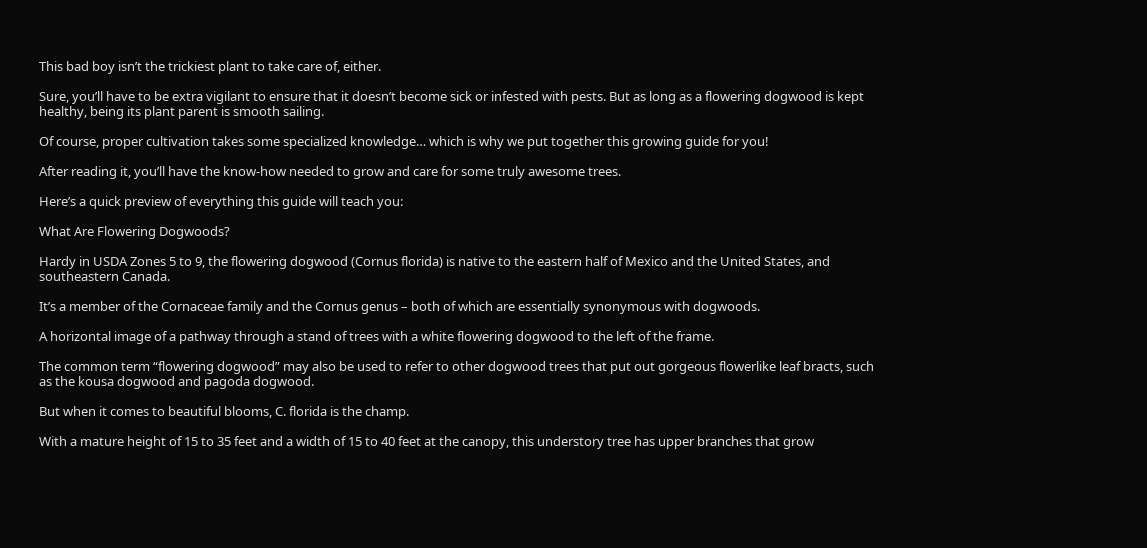This bad boy isn’t the trickiest plant to take care of, either.

Sure, you’ll have to be extra vigilant to ensure that it doesn’t become sick or infested with pests. But as long as a flowering dogwood is kept healthy, being its plant parent is smooth sailing.

Of course, proper cultivation takes some specialized knowledge… which is why we put together this growing guide for you!

After reading it, you’ll have the know-how needed to grow and care for some truly awesome trees.

Here’s a quick preview of everything this guide will teach you:

What Are Flowering Dogwoods?

Hardy in USDA Zones 5 to 9, the flowering dogwood (Cornus florida) is native to the eastern half of Mexico and the United States, and southeastern Canada.

It’s a member of the Cornaceae family and the Cornus genus – both of which are essentially synonymous with dogwoods.

A horizontal image of a pathway through a stand of trees with a white flowering dogwood to the left of the frame.

The common term “flowering dogwood” may also be used to refer to other dogwood trees that put out gorgeous flowerlike leaf bracts, such as the kousa dogwood and pagoda dogwood.

But when it comes to beautiful blooms, C. florida is the champ.

With a mature height of 15 to 35 feet and a width of 15 to 40 feet at the canopy, this understory tree has upper branches that grow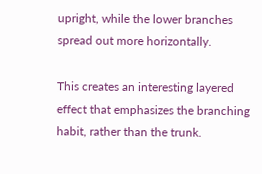upright, while the lower branches spread out more horizontally.

This creates an interesting layered effect that emphasizes the branching habit, rather than the trunk.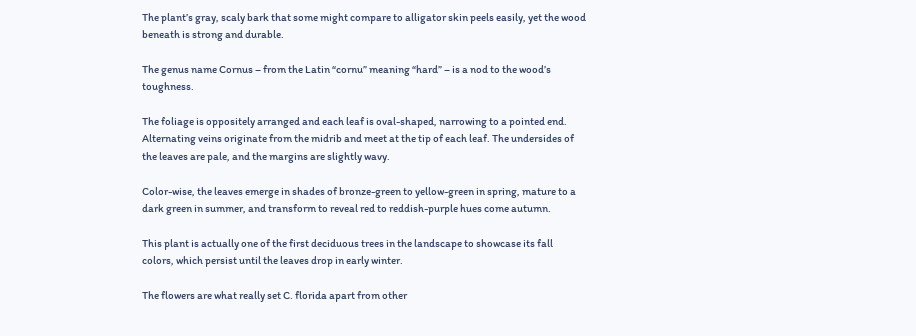The plant’s gray, scaly bark that some might compare to alligator skin peels easily, yet the wood beneath is strong and durable.

The genus name Cornus – from the Latin “cornu” meaning “hard” – is a nod to the wood’s toughness.

The foliage is oppositely arranged and each leaf is oval-shaped, narrowing to a pointed end. Alternating veins originate from the midrib and meet at the tip of each leaf. The undersides of the leaves are pale, and the margins are slightly wavy.

Color-wise, the leaves emerge in shades of bronze-green to yellow-green in spring, mature to a dark green in summer, and transform to reveal red to reddish-purple hues come autumn.

This plant is actually one of the first deciduous trees in the landscape to showcase its fall colors, which persist until the leaves drop in early winter.

The flowers are what really set C. florida apart from other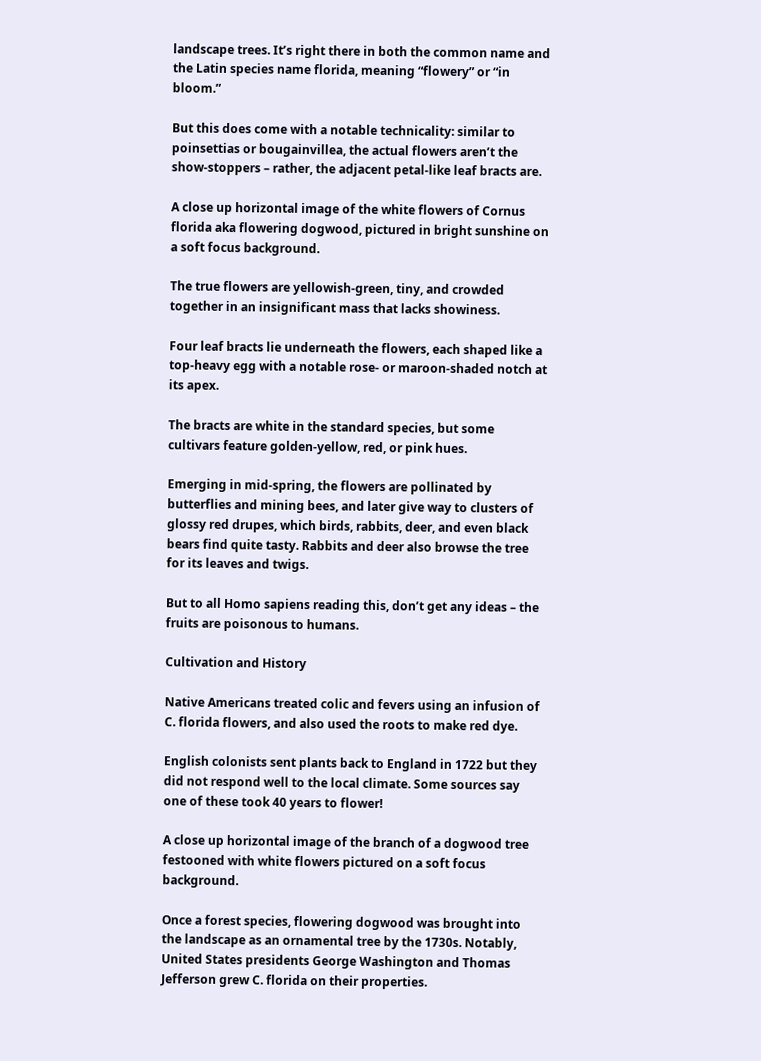landscape trees. It’s right there in both the common name and the Latin species name florida, meaning “flowery” or “in bloom.”

But this does come with a notable technicality: similar to poinsettias or bougainvillea, the actual flowers aren’t the show-stoppers – rather, the adjacent petal-like leaf bracts are.

A close up horizontal image of the white flowers of Cornus florida aka flowering dogwood, pictured in bright sunshine on a soft focus background.

The true flowers are yellowish-green, tiny, and crowded together in an insignificant mass that lacks showiness.

Four leaf bracts lie underneath the flowers, each shaped like a top-heavy egg with a notable rose- or maroon-shaded notch at its apex.

The bracts are white in the standard species, but some cultivars feature golden-yellow, red, or pink hues.

Emerging in mid-spring, the flowers are pollinated by butterflies and mining bees, and later give way to clusters of glossy red drupes, which birds, rabbits, deer, and even black bears find quite tasty. Rabbits and deer also browse the tree for its leaves and twigs.

But to all Homo sapiens reading this, don’t get any ideas – the fruits are poisonous to humans.

Cultivation and History

Native Americans treated colic and fevers using an infusion of C. florida flowers, and also used the roots to make red dye.

English colonists sent plants back to England in 1722 but they did not respond well to the local climate. Some sources say one of these took 40 years to flower!

A close up horizontal image of the branch of a dogwood tree festooned with white flowers pictured on a soft focus background.

Once a forest species, flowering dogwood was brought into the landscape as an ornamental tree by the 1730s. Notably, United States presidents George Washington and Thomas Jefferson grew C. florida on their properties.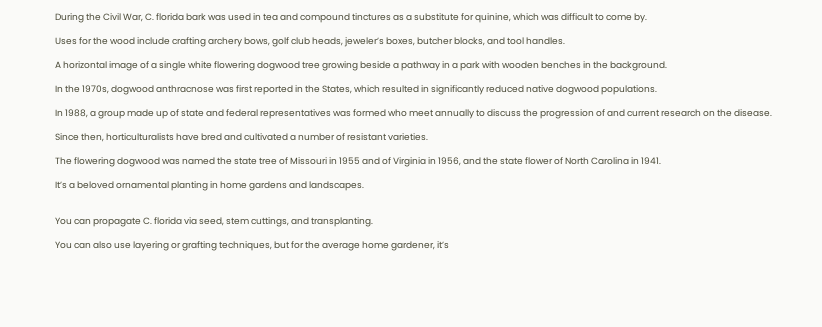During the Civil War, C. florida bark was used in tea and compound tinctures as a substitute for quinine, which was difficult to come by.

Uses for the wood include crafting archery bows, golf club heads, jeweler’s boxes, butcher blocks, and tool handles.

A horizontal image of a single white flowering dogwood tree growing beside a pathway in a park with wooden benches in the background.

In the 1970s, dogwood anthracnose was first reported in the States, which resulted in significantly reduced native dogwood populations.

In 1988, a group made up of state and federal representatives was formed who meet annually to discuss the progression of and current research on the disease.

Since then, horticulturalists have bred and cultivated a number of resistant varieties.

The flowering dogwood was named the state tree of Missouri in 1955 and of Virginia in 1956, and the state flower of North Carolina in 1941.

It’s a beloved ornamental planting in home gardens and landscapes.


You can propagate C. florida via seed, stem cuttings, and transplanting.

You can also use layering or grafting techniques, but for the average home gardener, it’s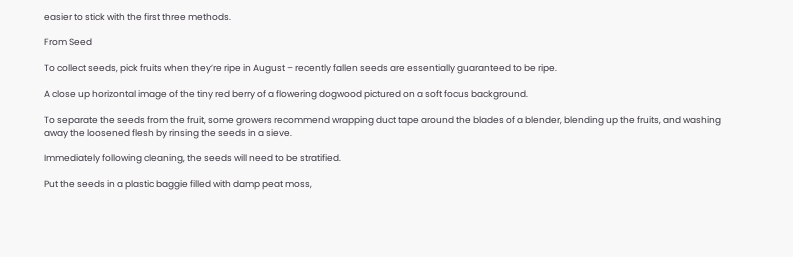easier to stick with the first three methods.

From Seed

To collect seeds, pick fruits when they’re ripe in August – recently fallen seeds are essentially guaranteed to be ripe.

A close up horizontal image of the tiny red berry of a flowering dogwood pictured on a soft focus background.

To separate the seeds from the fruit, some growers recommend wrapping duct tape around the blades of a blender, blending up the fruits, and washing away the loosened flesh by rinsing the seeds in a sieve.

Immediately following cleaning, the seeds will need to be stratified.

Put the seeds in a plastic baggie filled with damp peat moss,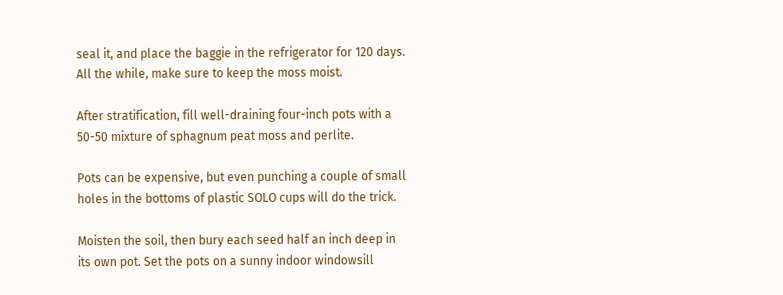seal it, and place the baggie in the refrigerator for 120 days. All the while, make sure to keep the moss moist.

After stratification, fill well-draining four-inch pots with a 50-50 mixture of sphagnum peat moss and perlite.

Pots can be expensive, but even punching a couple of small holes in the bottoms of plastic SOLO cups will do the trick.

Moisten the soil, then bury each seed half an inch deep in its own pot. Set the pots on a sunny indoor windowsill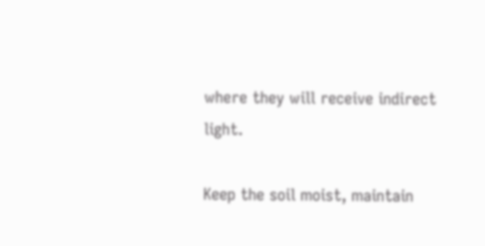where they will receive indirect light.

Keep the soil moist, maintain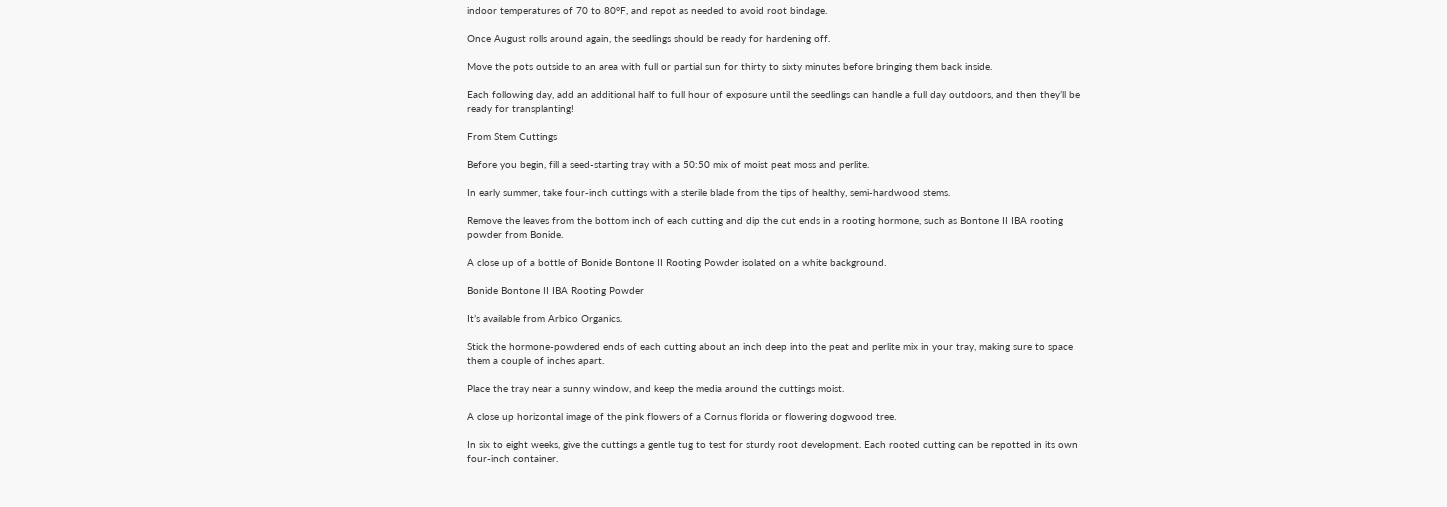indoor temperatures of 70 to 80°F, and repot as needed to avoid root bindage.

Once August rolls around again, the seedlings should be ready for hardening off.

Move the pots outside to an area with full or partial sun for thirty to sixty minutes before bringing them back inside.

Each following day, add an additional half to full hour of exposure until the seedlings can handle a full day outdoors, and then they’ll be ready for transplanting!

From Stem Cuttings

Before you begin, fill a seed-starting tray with a 50:50 mix of moist peat moss and perlite.

In early summer, take four-inch cuttings with a sterile blade from the tips of healthy, semi-hardwood stems.

Remove the leaves from the bottom inch of each cutting and dip the cut ends in a rooting hormone, such as Bontone II IBA rooting powder from Bonide.

A close up of a bottle of Bonide Bontone II Rooting Powder isolated on a white background.

Bonide Bontone II IBA Rooting Powder

It’s available from Arbico Organics.

Stick the hormone-powdered ends of each cutting about an inch deep into the peat and perlite mix in your tray, making sure to space them a couple of inches apart.

Place the tray near a sunny window, and keep the media around the cuttings moist.

A close up horizontal image of the pink flowers of a Cornus florida or flowering dogwood tree.

In six to eight weeks, give the cuttings a gentle tug to test for sturdy root development. Each rooted cutting can be repotted in its own four-inch container.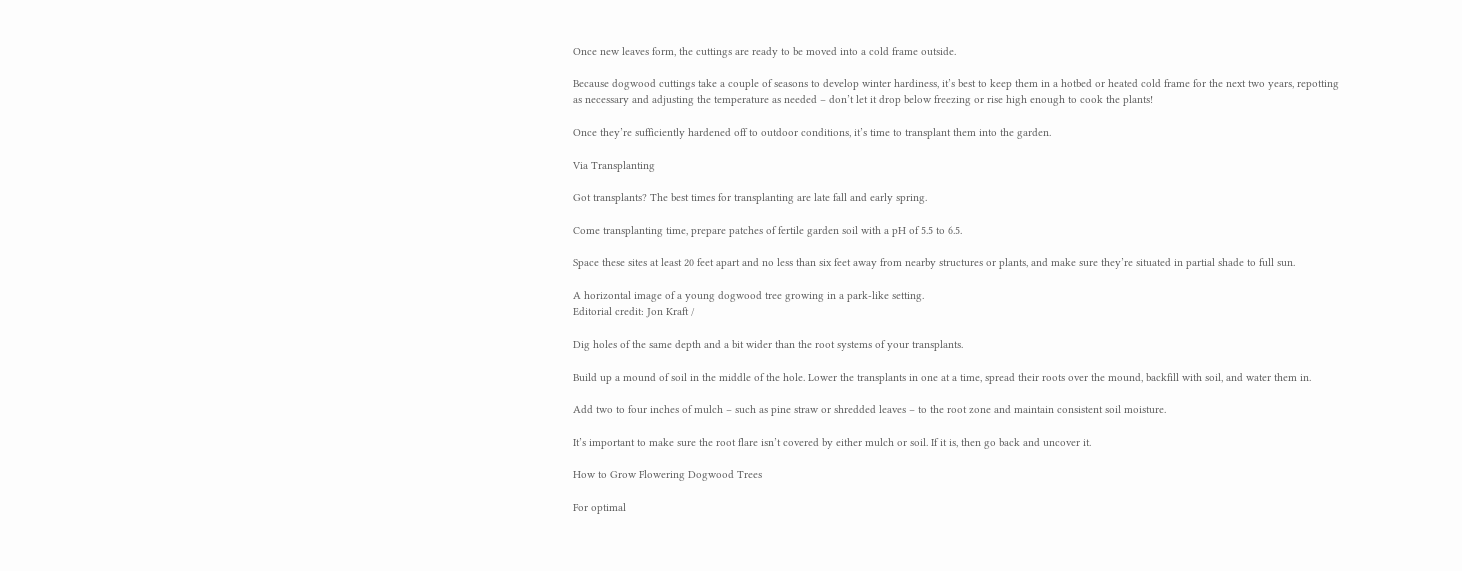Once new leaves form, the cuttings are ready to be moved into a cold frame outside.

Because dogwood cuttings take a couple of seasons to develop winter hardiness, it’s best to keep them in a hotbed or heated cold frame for the next two years, repotting as necessary and adjusting the temperature as needed – don’t let it drop below freezing or rise high enough to cook the plants!

Once they’re sufficiently hardened off to outdoor conditions, it’s time to transplant them into the garden.

Via Transplanting

Got transplants? The best times for transplanting are late fall and early spring.

Come transplanting time, prepare patches of fertile garden soil with a pH of 5.5 to 6.5.

Space these sites at least 20 feet apart and no less than six feet away from nearby structures or plants, and make sure they’re situated in partial shade to full sun.

A horizontal image of a young dogwood tree growing in a park-like setting.
Editorial credit: Jon Kraft /

Dig holes of the same depth and a bit wider than the root systems of your transplants.

Build up a mound of soil in the middle of the hole. Lower the transplants in one at a time, spread their roots over the mound, backfill with soil, and water them in.

Add two to four inches of mulch – such as pine straw or shredded leaves – to the root zone and maintain consistent soil moisture.

It’s important to make sure the root flare isn’t covered by either mulch or soil. If it is, then go back and uncover it.

How to Grow Flowering Dogwood Trees

For optimal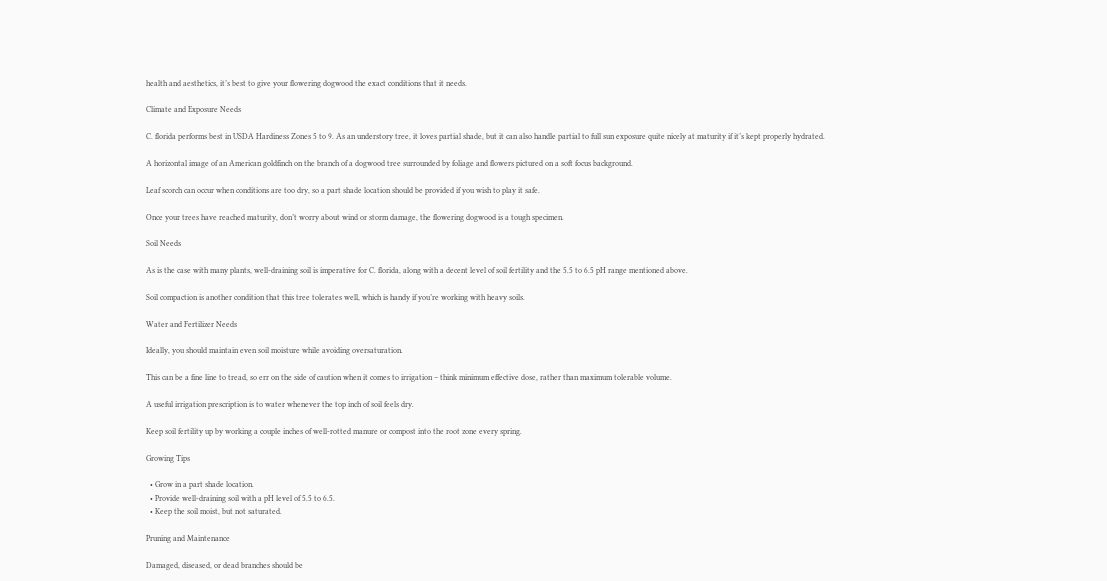health and aesthetics, it’s best to give your flowering dogwood the exact conditions that it needs.

Climate and Exposure Needs

C. florida performs best in USDA Hardiness Zones 5 to 9. As an understory tree, it loves partial shade, but it can also handle partial to full sun exposure quite nicely at maturity if it’s kept properly hydrated.

A horizontal image of an American goldfinch on the branch of a dogwood tree surrounded by foliage and flowers pictured on a soft focus background.

Leaf scorch can occur when conditions are too dry, so a part shade location should be provided if you wish to play it safe.

Once your trees have reached maturity, don’t worry about wind or storm damage, the flowering dogwood is a tough specimen.

Soil Needs

As is the case with many plants, well-draining soil is imperative for C. florida, along with a decent level of soil fertility and the 5.5 to 6.5 pH range mentioned above.

Soil compaction is another condition that this tree tolerates well, which is handy if you’re working with heavy soils.

Water and Fertilizer Needs

Ideally, you should maintain even soil moisture while avoiding oversaturation.

This can be a fine line to tread, so err on the side of caution when it comes to irrigation – think minimum effective dose, rather than maximum tolerable volume.

A useful irrigation prescription is to water whenever the top inch of soil feels dry.

Keep soil fertility up by working a couple inches of well-rotted manure or compost into the root zone every spring.

Growing Tips

  • Grow in a part shade location.
  • Provide well-draining soil with a pH level of 5.5 to 6.5.
  • Keep the soil moist, but not saturated.

Pruning and Maintenance

Damaged, diseased, or dead branches should be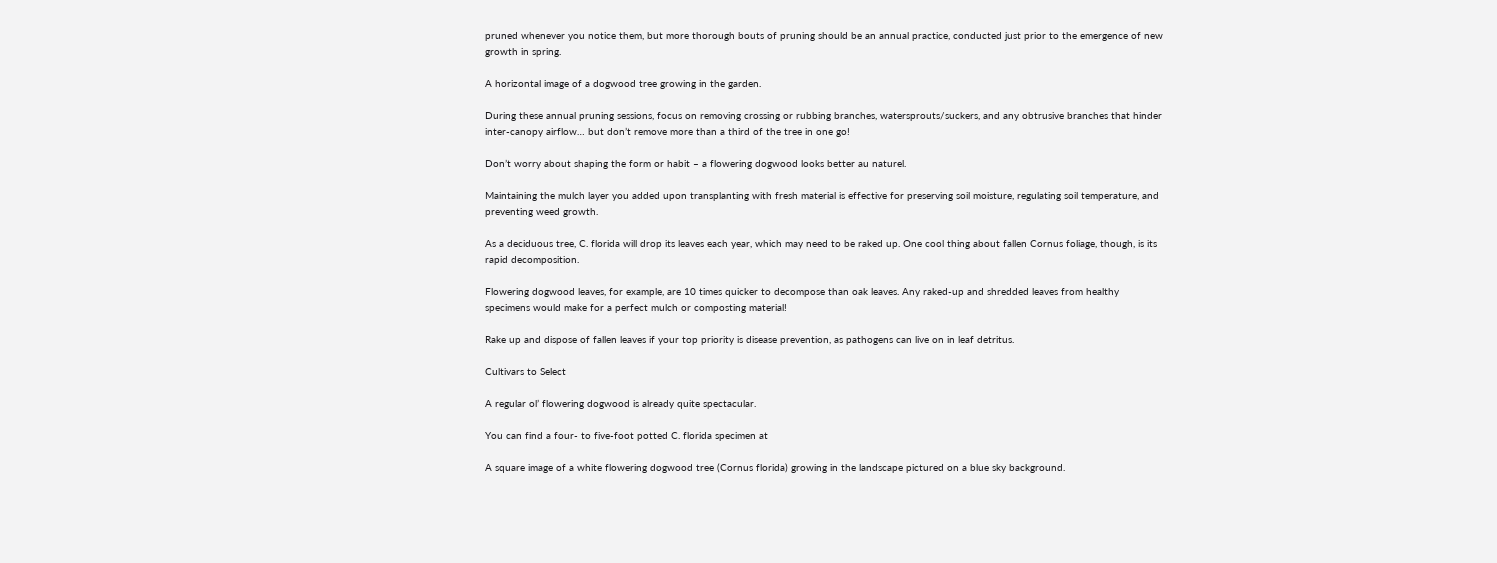pruned whenever you notice them, but more thorough bouts of pruning should be an annual practice, conducted just prior to the emergence of new growth in spring.

A horizontal image of a dogwood tree growing in the garden.

During these annual pruning sessions, focus on removing crossing or rubbing branches, watersprouts/suckers, and any obtrusive branches that hinder inter-canopy airflow… but don’t remove more than a third of the tree in one go!

Don’t worry about shaping the form or habit – a flowering dogwood looks better au naturel.

Maintaining the mulch layer you added upon transplanting with fresh material is effective for preserving soil moisture, regulating soil temperature, and preventing weed growth.

As a deciduous tree, C. florida will drop its leaves each year, which may need to be raked up. One cool thing about fallen Cornus foliage, though, is its rapid decomposition.

Flowering dogwood leaves, for example, are 10 times quicker to decompose than oak leaves. Any raked-up and shredded leaves from healthy specimens would make for a perfect mulch or composting material!

Rake up and dispose of fallen leaves if your top priority is disease prevention, as pathogens can live on in leaf detritus.

Cultivars to Select

A regular ol’ flowering dogwood is already quite spectacular.

You can find a four- to five-foot potted C. florida specimen at

A square image of a white flowering dogwood tree (Cornus florida) growing in the landscape pictured on a blue sky background.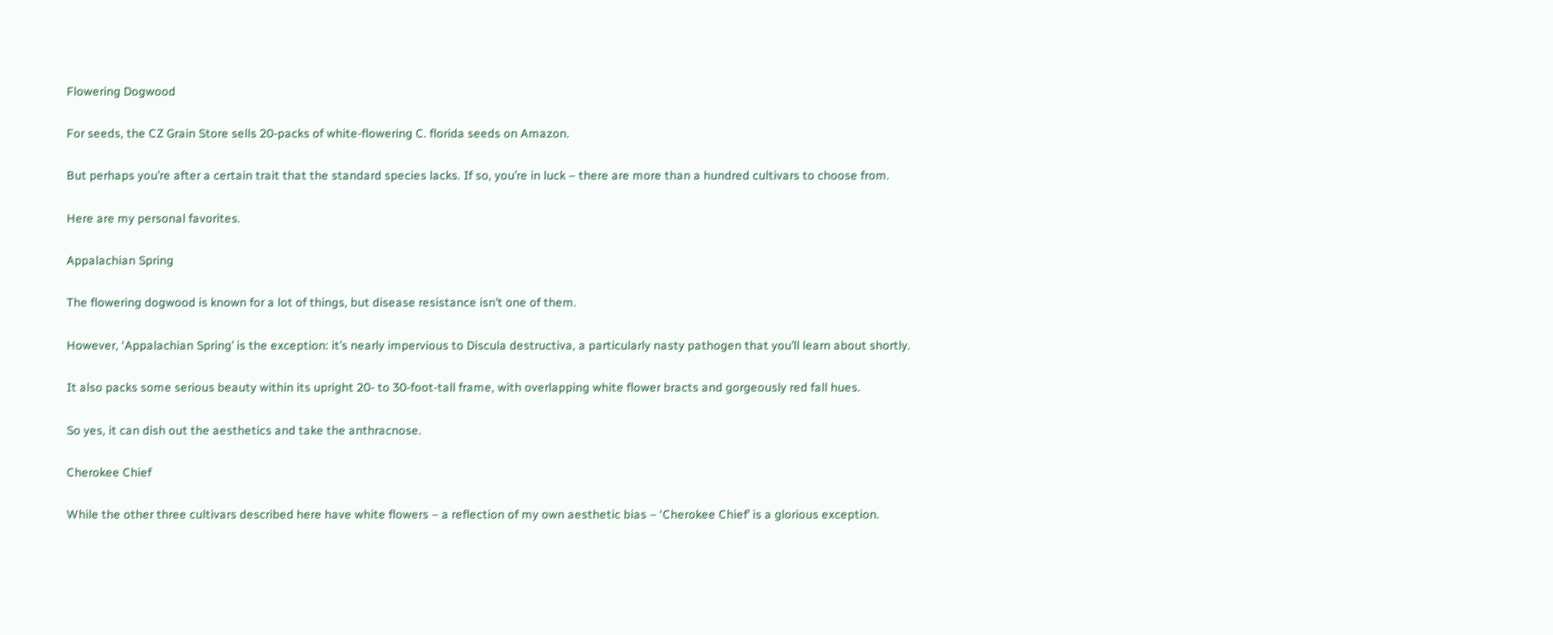Flowering Dogwood

For seeds, the CZ Grain Store sells 20-packs of white-flowering C. florida seeds on Amazon.

But perhaps you’re after a certain trait that the standard species lacks. If so, you’re in luck – there are more than a hundred cultivars to choose from.

Here are my personal favorites.

Appalachian Spring

The flowering dogwood is known for a lot of things, but disease resistance isn’t one of them.

However, ‘Appalachian Spring’ is the exception: it’s nearly impervious to Discula destructiva, a particularly nasty pathogen that you’ll learn about shortly.

It also packs some serious beauty within its upright 20- to 30-foot-tall frame, with overlapping white flower bracts and gorgeously red fall hues.

So yes, it can dish out the aesthetics and take the anthracnose.

Cherokee Chief

While the other three cultivars described here have white flowers – a reflection of my own aesthetic bias – ‘Cherokee Chief’ is a glorious exception.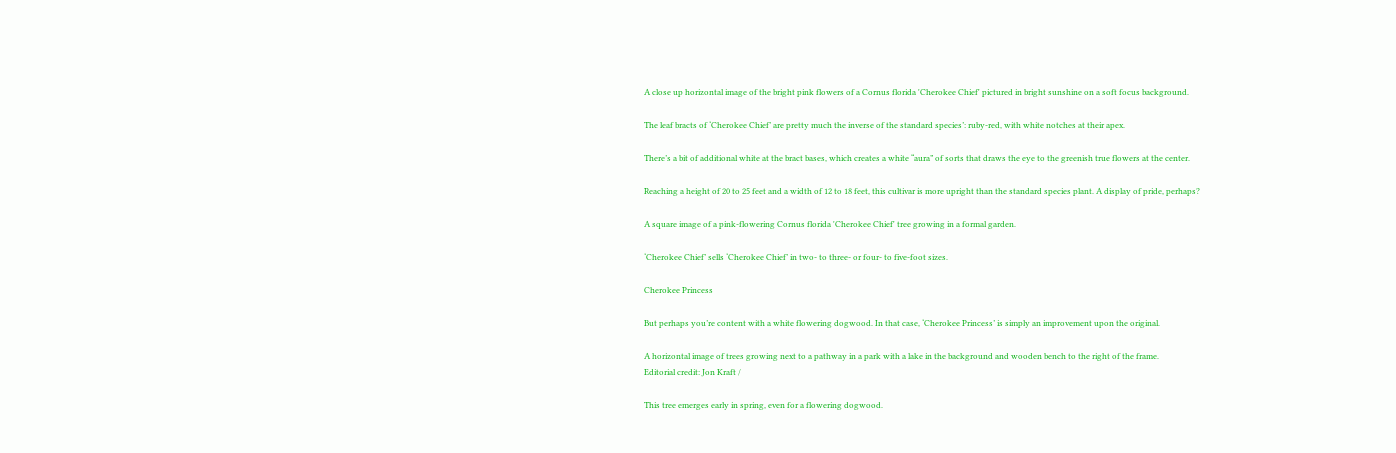A close up horizontal image of the bright pink flowers of a Cornus florida 'Cherokee Chief' pictured in bright sunshine on a soft focus background.

The leaf bracts of ‘Cherokee Chief’ are pretty much the inverse of the standard species’: ruby-red, with white notches at their apex.

There’s a bit of additional white at the bract bases, which creates a white “aura” of sorts that draws the eye to the greenish true flowers at the center.

Reaching a height of 20 to 25 feet and a width of 12 to 18 feet, this cultivar is more upright than the standard species plant. A display of pride, perhaps?

A square image of a pink-flowering Cornus florida 'Cherokee Chief' tree growing in a formal garden.

‘Cherokee Chief’ sells ‘Cherokee Chief’ in two- to three- or four- to five-foot sizes.

Cherokee Princess

But perhaps you’re content with a white flowering dogwood. In that case, ‘Cherokee Princess’ is simply an improvement upon the original.

A horizontal image of trees growing next to a pathway in a park with a lake in the background and wooden bench to the right of the frame.
Editorial credit: Jon Kraft /

This tree emerges early in spring, even for a flowering dogwood.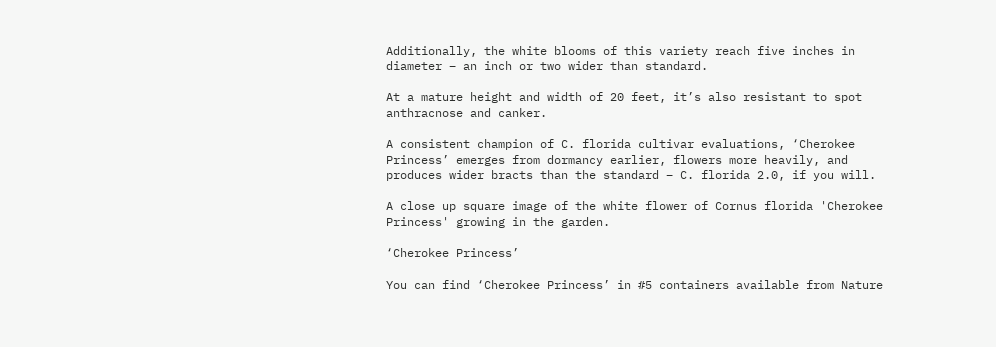Additionally, the white blooms of this variety reach five inches in diameter – an inch or two wider than standard.

At a mature height and width of 20 feet, it’s also resistant to spot anthracnose and canker.

A consistent champion of C. florida cultivar evaluations, ‘Cherokee Princess’ emerges from dormancy earlier, flowers more heavily, and produces wider bracts than the standard – C. florida 2.0, if you will.

A close up square image of the white flower of Cornus florida 'Cherokee Princess' growing in the garden.

‘Cherokee Princess’

You can find ‘Cherokee Princess’ in #5 containers available from Nature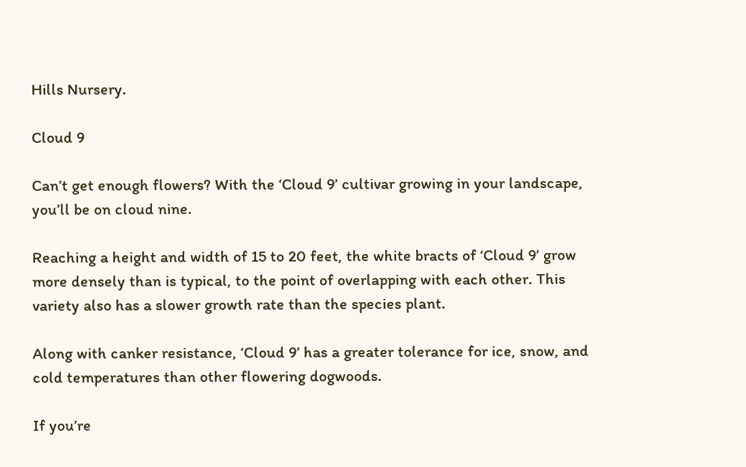Hills Nursery.

Cloud 9

Can’t get enough flowers? With the ‘Cloud 9’ cultivar growing in your landscape, you’ll be on cloud nine.

Reaching a height and width of 15 to 20 feet, the white bracts of ‘Cloud 9’ grow more densely than is typical, to the point of overlapping with each other. This variety also has a slower growth rate than the species plant.

Along with canker resistance, ‘Cloud 9’ has a greater tolerance for ice, snow, and cold temperatures than other flowering dogwoods.

If you’re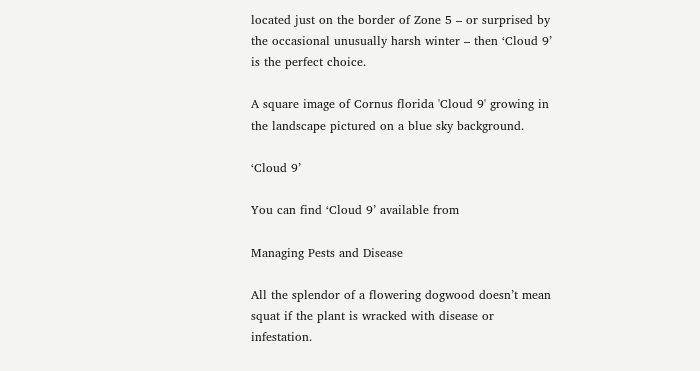located just on the border of Zone 5 – or surprised by the occasional unusually harsh winter – then ‘Cloud 9’ is the perfect choice.

A square image of Cornus florida 'Cloud 9' growing in the landscape pictured on a blue sky background.

‘Cloud 9’

You can find ‘Cloud 9’ available from

Managing Pests and Disease

All the splendor of a flowering dogwood doesn’t mean squat if the plant is wracked with disease or infestation.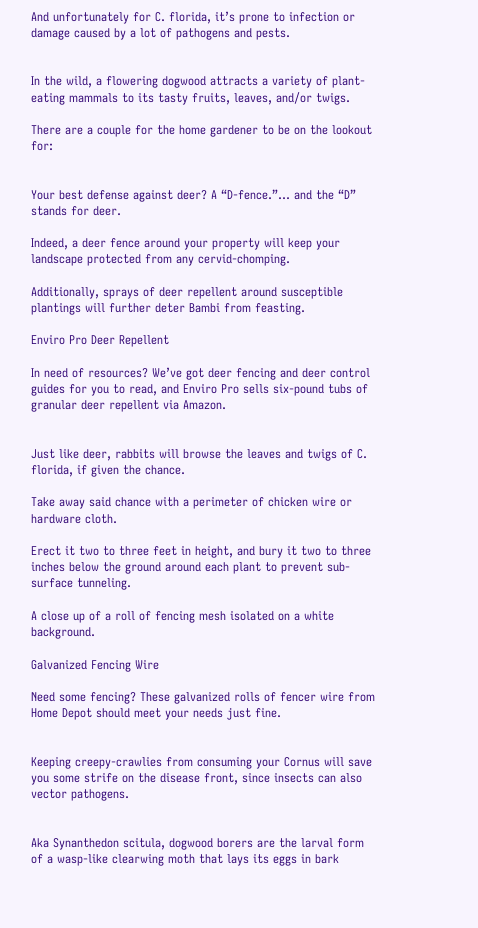And unfortunately for C. florida, it’s prone to infection or damage caused by a lot of pathogens and pests.


In the wild, a flowering dogwood attracts a variety of plant-eating mammals to its tasty fruits, leaves, and/or twigs.

There are a couple for the home gardener to be on the lookout for:


Your best defense against deer? A “D-fence.”… and the “D” stands for deer.

Indeed, a deer fence around your property will keep your landscape protected from any cervid-chomping.

Additionally, sprays of deer repellent around susceptible plantings will further deter Bambi from feasting.

Enviro Pro Deer Repellent

In need of resources? We’ve got deer fencing and deer control guides for you to read, and Enviro Pro sells six-pound tubs of granular deer repellent via Amazon.


Just like deer, rabbits will browse the leaves and twigs of C. florida, if given the chance.

Take away said chance with a perimeter of chicken wire or hardware cloth.

Erect it two to three feet in height, and bury it two to three inches below the ground around each plant to prevent sub-surface tunneling.

A close up of a roll of fencing mesh isolated on a white background.

Galvanized Fencing Wire

Need some fencing? These galvanized rolls of fencer wire from Home Depot should meet your needs just fine.


Keeping creepy-crawlies from consuming your Cornus will save you some strife on the disease front, since insects can also vector pathogens.


Aka Synanthedon scitula, dogwood borers are the larval form of a wasp-like clearwing moth that lays its eggs in bark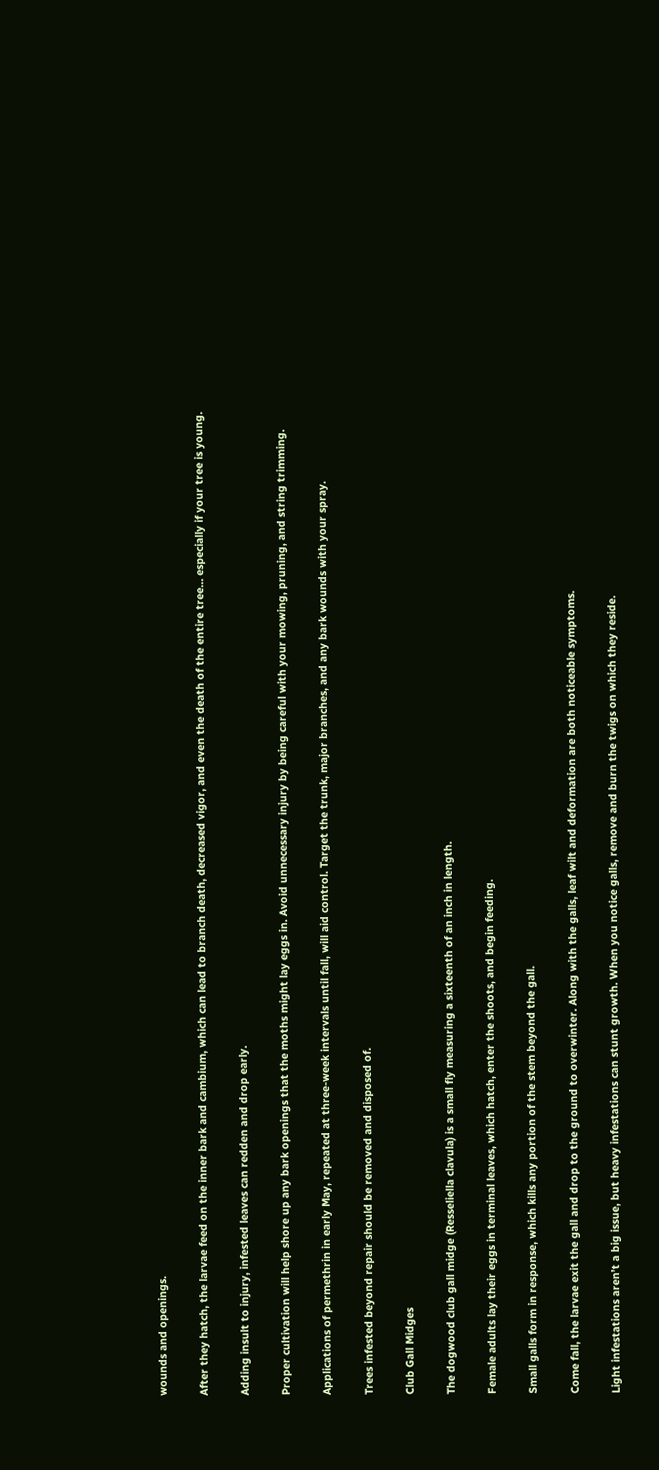wounds and openings.

After they hatch, the larvae feed on the inner bark and cambium, which can lead to branch death, decreased vigor, and even the death of the entire tree… especially if your tree is young.

Adding insult to injury, infested leaves can redden and drop early.

Proper cultivation will help shore up any bark openings that the moths might lay eggs in. Avoid unnecessary injury by being careful with your mowing, pruning, and string trimming.

Applications of permethrin in early May, repeated at three-week intervals until fall, will aid control. Target the trunk, major branches, and any bark wounds with your spray.

Trees infested beyond repair should be removed and disposed of.

Club Gall Midges

The dogwood club gall midge (Resseliella clavula) is a small fly measuring a sixteenth of an inch in length.

Female adults lay their eggs in terminal leaves, which hatch, enter the shoots, and begin feeding.

Small galls form in response, which kills any portion of the stem beyond the gall.

Come fall, the larvae exit the gall and drop to the ground to overwinter. Along with the galls, leaf wilt and deformation are both noticeable symptoms.

Light infestations aren’t a big issue, but heavy infestations can stunt growth. When you notice galls, remove and burn the twigs on which they reside.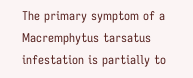The primary symptom of a Macremphytus tarsatus infestation is partially to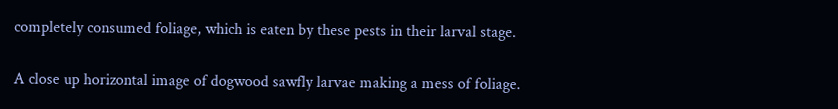completely consumed foliage, which is eaten by these pests in their larval stage.

A close up horizontal image of dogwood sawfly larvae making a mess of foliage.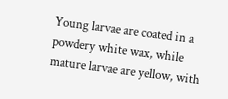Young larvae are coated in a powdery white wax, while mature larvae are yellow, with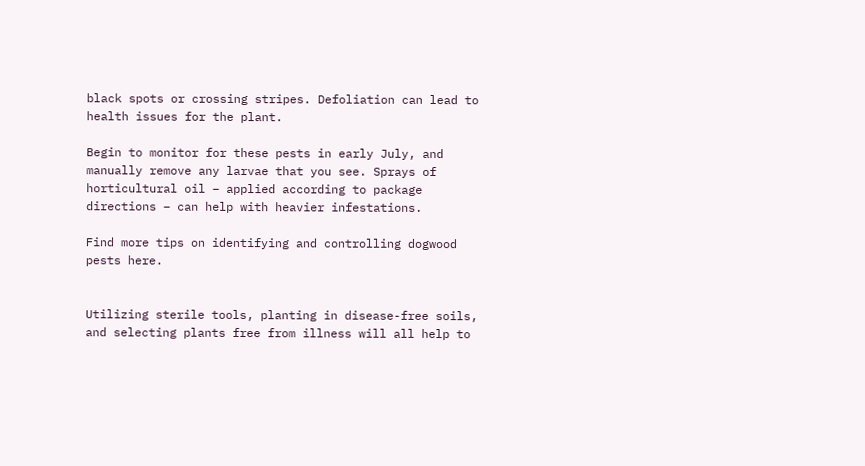black spots or crossing stripes. Defoliation can lead to health issues for the plant.

Begin to monitor for these pests in early July, and manually remove any larvae that you see. Sprays of horticultural oil – applied according to package directions – can help with heavier infestations.

Find more tips on identifying and controlling dogwood pests here.


Utilizing sterile tools, planting in disease-free soils, and selecting plants free from illness will all help to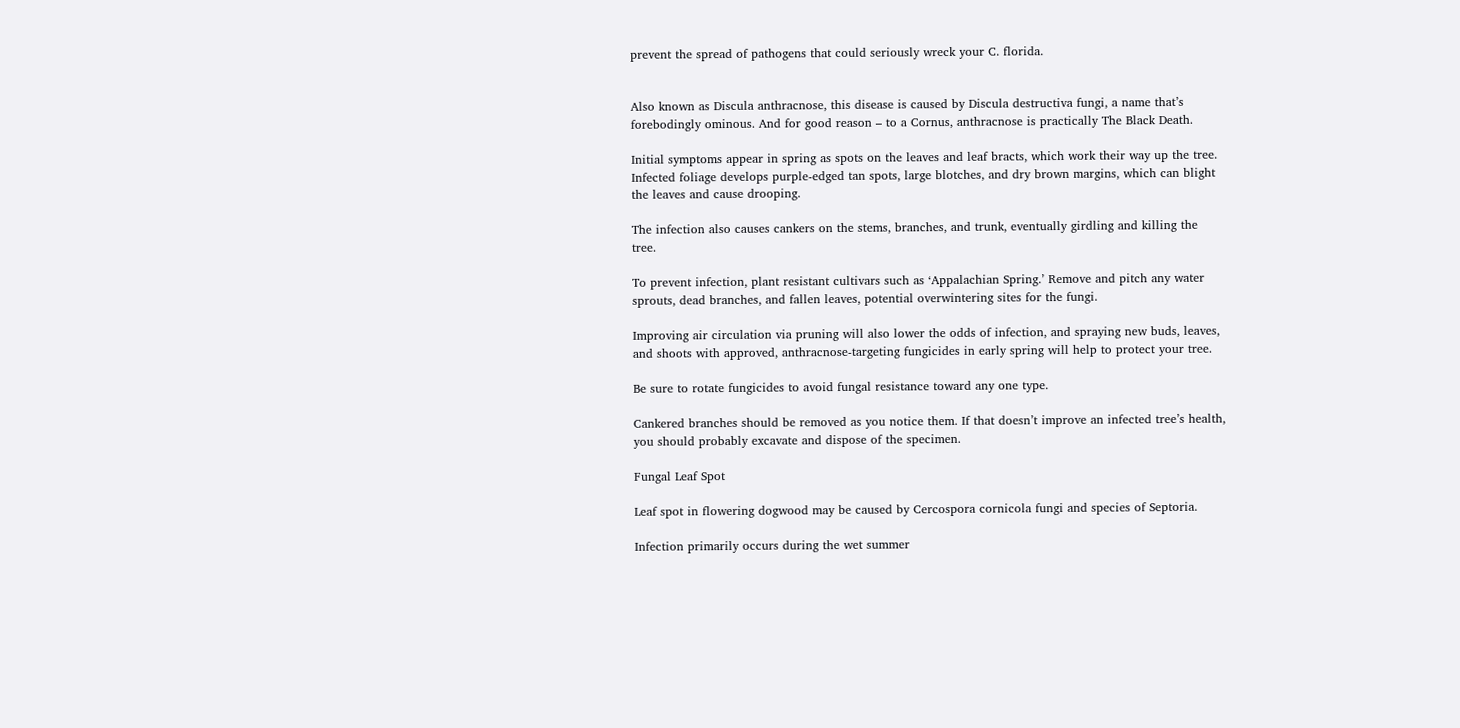prevent the spread of pathogens that could seriously wreck your C. florida.


Also known as Discula anthracnose, this disease is caused by Discula destructiva fungi, a name that’s forebodingly ominous. And for good reason – to a Cornus, anthracnose is practically The Black Death.

Initial symptoms appear in spring as spots on the leaves and leaf bracts, which work their way up the tree. Infected foliage develops purple-edged tan spots, large blotches, and dry brown margins, which can blight the leaves and cause drooping.

The infection also causes cankers on the stems, branches, and trunk, eventually girdling and killing the tree.

To prevent infection, plant resistant cultivars such as ‘Appalachian Spring.’ Remove and pitch any water sprouts, dead branches, and fallen leaves, potential overwintering sites for the fungi.

Improving air circulation via pruning will also lower the odds of infection, and spraying new buds, leaves, and shoots with approved, anthracnose-targeting fungicides in early spring will help to protect your tree.

Be sure to rotate fungicides to avoid fungal resistance toward any one type.

Cankered branches should be removed as you notice them. If that doesn’t improve an infected tree’s health, you should probably excavate and dispose of the specimen.

Fungal Leaf Spot

Leaf spot in flowering dogwood may be caused by Cercospora cornicola fungi and species of Septoria.

Infection primarily occurs during the wet summer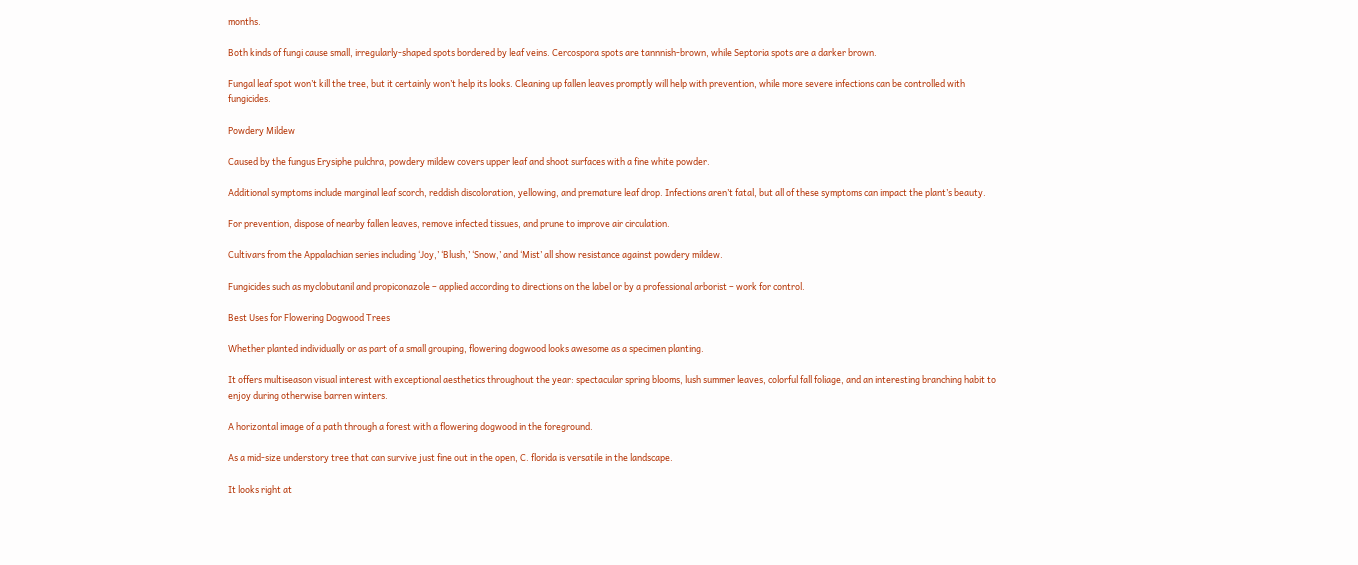months.

Both kinds of fungi cause small, irregularly-shaped spots bordered by leaf veins. Cercospora spots are tannnish-brown, while Septoria spots are a darker brown.

Fungal leaf spot won’t kill the tree, but it certainly won’t help its looks. Cleaning up fallen leaves promptly will help with prevention, while more severe infections can be controlled with fungicides.

Powdery Mildew

Caused by the fungus Erysiphe pulchra, powdery mildew covers upper leaf and shoot surfaces with a fine white powder.

Additional symptoms include marginal leaf scorch, reddish discoloration, yellowing, and premature leaf drop. Infections aren’t fatal, but all of these symptoms can impact the plant’s beauty.

For prevention, dispose of nearby fallen leaves, remove infected tissues, and prune to improve air circulation.

Cultivars from the Appalachian series including ‘Joy,’ ‘Blush,’ ‘Snow,’ and ‘Mist’ all show resistance against powdery mildew.

Fungicides such as myclobutanil and propiconazole – applied according to directions on the label or by a professional arborist – work for control.

Best Uses for Flowering Dogwood Trees

Whether planted individually or as part of a small grouping, flowering dogwood looks awesome as a specimen planting.

It offers multiseason visual interest with exceptional aesthetics throughout the year: spectacular spring blooms, lush summer leaves, colorful fall foliage, and an interesting branching habit to enjoy during otherwise barren winters.

A horizontal image of a path through a forest with a flowering dogwood in the foreground.

As a mid-size understory tree that can survive just fine out in the open, C. florida is versatile in the landscape.

It looks right at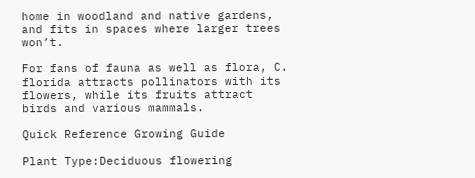home in woodland and native gardens, and fits in spaces where larger trees won’t.

For fans of fauna as well as flora, C. florida attracts pollinators with its flowers, while its fruits attract birds and various mammals.

Quick Reference Growing Guide

Plant Type:Deciduous flowering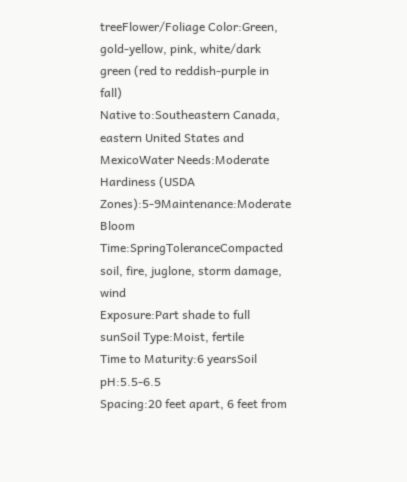treeFlower/Foliage Color:Green, gold-yellow, pink, white/dark green (red to reddish-purple in fall)
Native to:Southeastern Canada, eastern United States and MexicoWater Needs:Moderate
Hardiness (USDA Zones):5-9Maintenance:Moderate
Bloom Time:SpringToleranceCompacted soil, fire, juglone, storm damage, wind
Exposure:Part shade to full sunSoil Type:Moist, fertile
Time to Maturity:6 yearsSoil pH:5.5-6.5
Spacing:20 feet apart, 6 feet from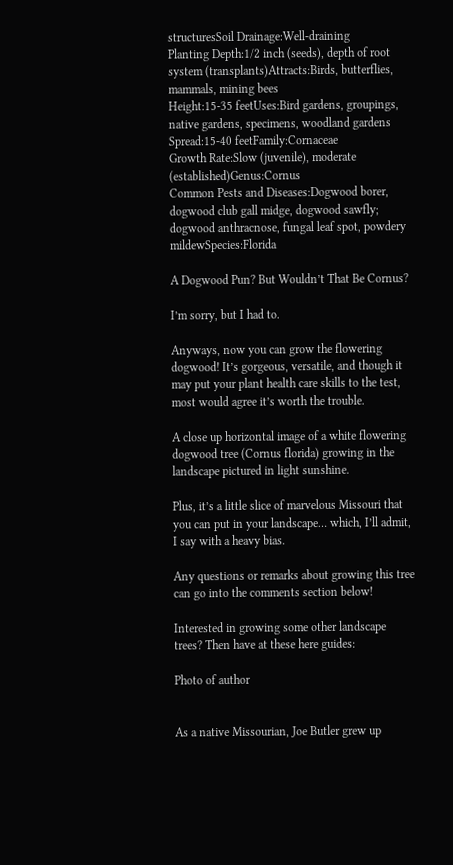structuresSoil Drainage:Well-draining
Planting Depth:1/2 inch (seeds), depth of root system (transplants)Attracts:Birds, butterflies, mammals, mining bees
Height:15-35 feetUses:Bird gardens, groupings, native gardens, specimens, woodland gardens
Spread:15-40 feetFamily:Cornaceae
Growth Rate:Slow (juvenile), moderate (established)Genus:Cornus
Common Pests and Diseases:Dogwood borer, dogwood club gall midge, dogwood sawfly; dogwood anthracnose, fungal leaf spot, powdery mildewSpecies:Florida

A Dogwood Pun? But Wouldn’t That Be Cornus?

I’m sorry, but I had to.

Anyways, now you can grow the flowering dogwood! It’s gorgeous, versatile, and though it may put your plant health care skills to the test, most would agree it’s worth the trouble.

A close up horizontal image of a white flowering dogwood tree (Cornus florida) growing in the landscape pictured in light sunshine.

Plus, it’s a little slice of marvelous Missouri that you can put in your landscape… which, I’ll admit, I say with a heavy bias.

Any questions or remarks about growing this tree can go into the comments section below!

Interested in growing some other landscape trees? Then have at these here guides:

Photo of author


As a native Missourian, Joe Butler grew up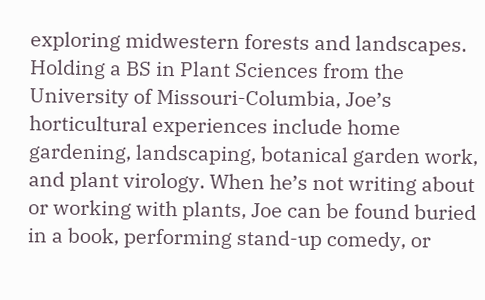exploring midwestern forests and landscapes. Holding a BS in Plant Sciences from the University of Missouri-Columbia, Joe’s horticultural experiences include home gardening, landscaping, botanical garden work, and plant virology. When he’s not writing about or working with plants, Joe can be found buried in a book, performing stand-up comedy, or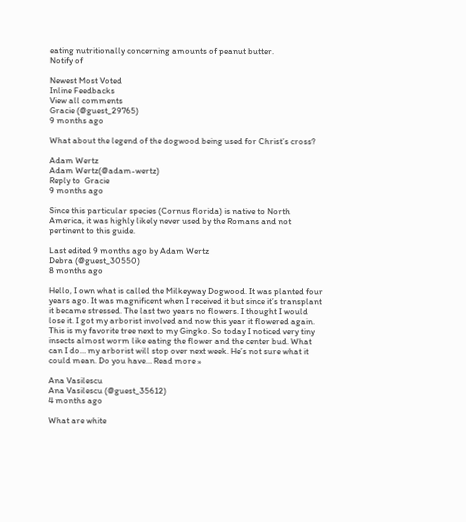eating nutritionally concerning amounts of peanut butter.
Notify of

Newest Most Voted
Inline Feedbacks
View all comments
Gracie (@guest_29765)
9 months ago

What about the legend of the dogwood being used for Christ’s cross?

Adam Wertz
Adam Wertz(@adam-wertz)
Reply to  Gracie
9 months ago

Since this particular species (Cornus florida) is native to North America, it was highly likely never used by the Romans and not pertinent to this guide.

Last edited 9 months ago by Adam Wertz
Debra (@guest_30550)
8 months ago

Hello, I own what is called the Milkeyway Dogwood. It was planted four years ago. It was magnificent when I received it but since it’s transplant it became stressed. The last two years no flowers. I thought I would lose it. I got my arborist involved and now this year it flowered again. This is my favorite tree next to my Gingko. So today I noticed very tiny insects almost worm like eating the flower and the center bud. What can I do… my arborist will stop over next week. He’s not sure what it could mean. Do you have… Read more »

Ana Vasilescu
Ana Vasilescu (@guest_35612)
4 months ago

What are white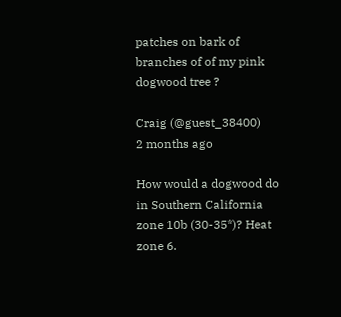patches on bark of branches of of my pink dogwood tree ?

Craig (@guest_38400)
2 months ago

How would a dogwood do in Southern California zone 10b (30-35*)? Heat zone 6.